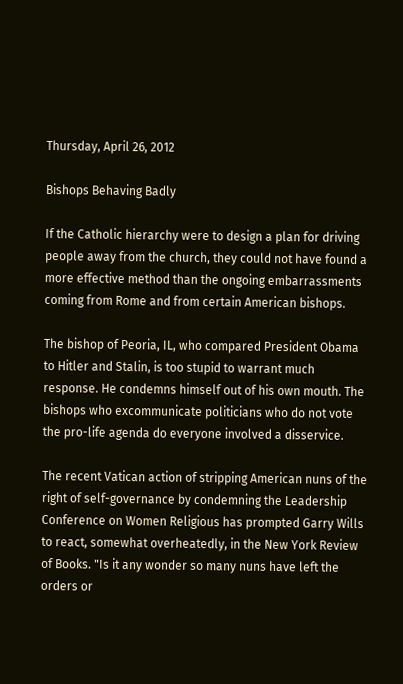Thursday, April 26, 2012

Bishops Behaving Badly

If the Catholic hierarchy were to design a plan for driving people away from the church, they could not have found a more effective method than the ongoing embarrassments coming from Rome and from certain American bishops.

The bishop of Peoria, IL, who compared President Obama to Hitler and Stalin, is too stupid to warrant much response. He condemns himself out of his own mouth. The bishops who excommunicate politicians who do not vote the pro-life agenda do everyone involved a disservice.

The recent Vatican action of stripping American nuns of the right of self-governance by condemning the Leadership Conference on Women Religious has prompted Garry Wills to react, somewhat overheatedly, in the New York Review of Books. "Is it any wonder so many nuns have left the orders or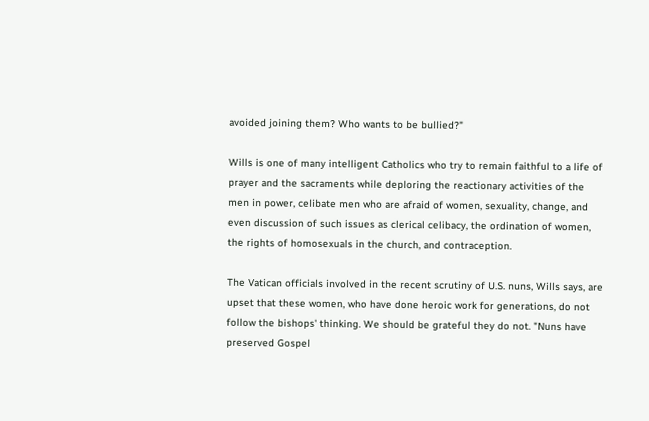avoided joining them? Who wants to be bullied?"

Wills is one of many intelligent Catholics who try to remain faithful to a life of prayer and the sacraments while deploring the reactionary activities of the men in power, celibate men who are afraid of women, sexuality, change, and even discussion of such issues as clerical celibacy, the ordination of women, the rights of homosexuals in the church, and contraception.

The Vatican officials involved in the recent scrutiny of U.S. nuns, Wills says, are upset that these women, who have done heroic work for generations, do not follow the bishops' thinking. We should be grateful they do not. "Nuns have preserved Gospel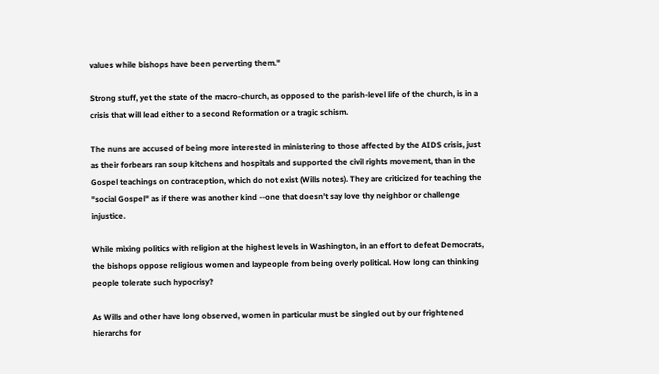values while bishops have been perverting them."

Strong stuff, yet the state of the macro-church, as opposed to the parish-level life of the church, is in a crisis that will lead either to a second Reformation or a tragic schism.

The nuns are accused of being more interested in ministering to those affected by the AIDS crisis, just as their forbears ran soup kitchens and hospitals and supported the civil rights movement, than in the Gospel teachings on contraception, which do not exist (Wills notes). They are criticized for teaching the "social Gospel" as if there was another kind --one that doesn't say love thy neighbor or challenge injustice.

While mixing politics with religion at the highest levels in Washington, in an effort to defeat Democrats, the bishops oppose religious women and laypeople from being overly political. How long can thinking people tolerate such hypocrisy?

As Wills and other have long observed, women in particular must be singled out by our frightened hierarchs for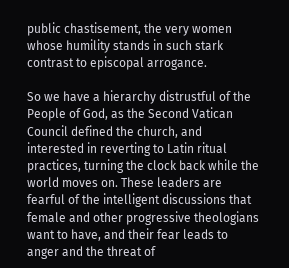public chastisement, the very women whose humility stands in such stark contrast to episcopal arrogance.

So we have a hierarchy distrustful of the People of God, as the Second Vatican Council defined the church, and interested in reverting to Latin ritual practices, turning the clock back while the world moves on. These leaders are fearful of the intelligent discussions that female and other progressive theologians want to have, and their fear leads to anger and the threat of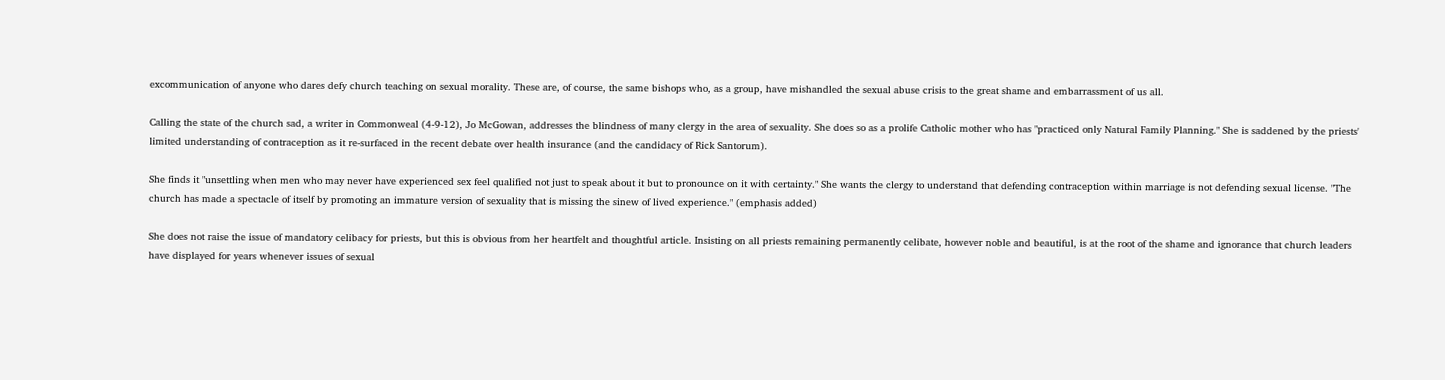excommunication of anyone who dares defy church teaching on sexual morality. These are, of course, the same bishops who, as a group, have mishandled the sexual abuse crisis to the great shame and embarrassment of us all.

Calling the state of the church sad, a writer in Commonweal (4-9-12), Jo McGowan, addresses the blindness of many clergy in the area of sexuality. She does so as a prolife Catholic mother who has "practiced only Natural Family Planning." She is saddened by the priests' limited understanding of contraception as it re-surfaced in the recent debate over health insurance (and the candidacy of Rick Santorum).

She finds it "unsettling when men who may never have experienced sex feel qualified not just to speak about it but to pronounce on it with certainty." She wants the clergy to understand that defending contraception within marriage is not defending sexual license. "The church has made a spectacle of itself by promoting an immature version of sexuality that is missing the sinew of lived experience." (emphasis added)

She does not raise the issue of mandatory celibacy for priests, but this is obvious from her heartfelt and thoughtful article. Insisting on all priests remaining permanently celibate, however noble and beautiful, is at the root of the shame and ignorance that church leaders have displayed for years whenever issues of sexual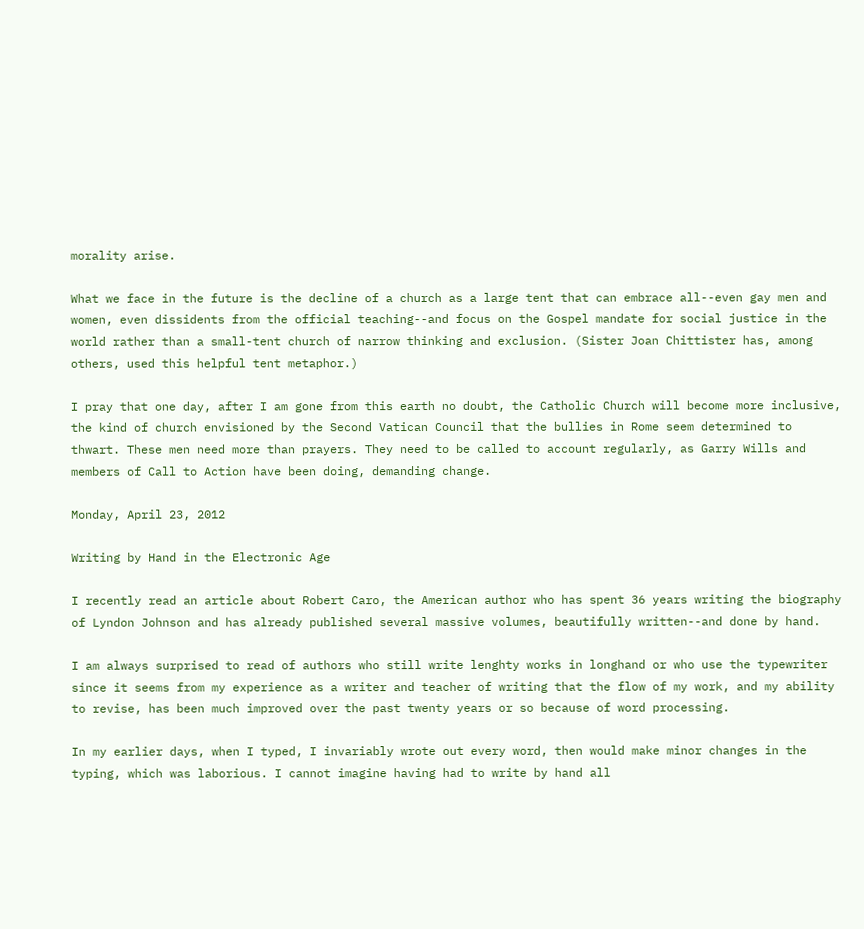morality arise.

What we face in the future is the decline of a church as a large tent that can embrace all--even gay men and women, even dissidents from the official teaching--and focus on the Gospel mandate for social justice in the world rather than a small-tent church of narrow thinking and exclusion. (Sister Joan Chittister has, among others, used this helpful tent metaphor.)

I pray that one day, after I am gone from this earth no doubt, the Catholic Church will become more inclusive, the kind of church envisioned by the Second Vatican Council that the bullies in Rome seem determined to thwart. These men need more than prayers. They need to be called to account regularly, as Garry Wills and members of Call to Action have been doing, demanding change.

Monday, April 23, 2012

Writing by Hand in the Electronic Age

I recently read an article about Robert Caro, the American author who has spent 36 years writing the biography of Lyndon Johnson and has already published several massive volumes, beautifully written--and done by hand.

I am always surprised to read of authors who still write lenghty works in longhand or who use the typewriter since it seems from my experience as a writer and teacher of writing that the flow of my work, and my ability to revise, has been much improved over the past twenty years or so because of word processing.

In my earlier days, when I typed, I invariably wrote out every word, then would make minor changes in the typing, which was laborious. I cannot imagine having had to write by hand all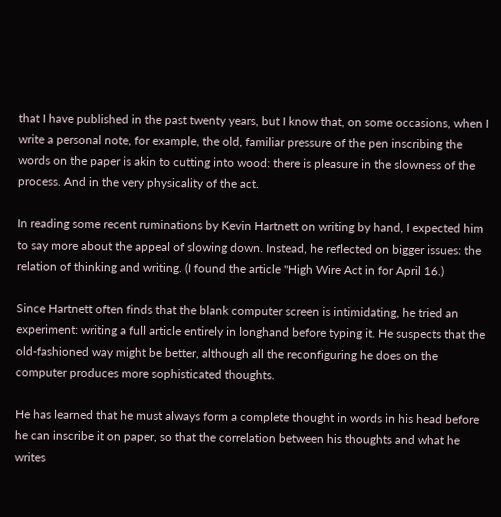that I have published in the past twenty years, but I know that, on some occasions, when I write a personal note, for example, the old, familiar pressure of the pen inscribing the words on the paper is akin to cutting into wood: there is pleasure in the slowness of the process. And in the very physicality of the act.

In reading some recent ruminations by Kevin Hartnett on writing by hand, I expected him to say more about the appeal of slowing down. Instead, he reflected on bigger issues: the relation of thinking and writing. (I found the article "High Wire Act in for April 16.)

Since Hartnett often finds that the blank computer screen is intimidating, he tried an experiment: writing a full article entirely in longhand before typing it. He suspects that the old-fashioned way might be better, although all the reconfiguring he does on the computer produces more sophisticated thoughts.

He has learned that he must always form a complete thought in words in his head before he can inscribe it on paper, so that the correlation between his thoughts and what he writes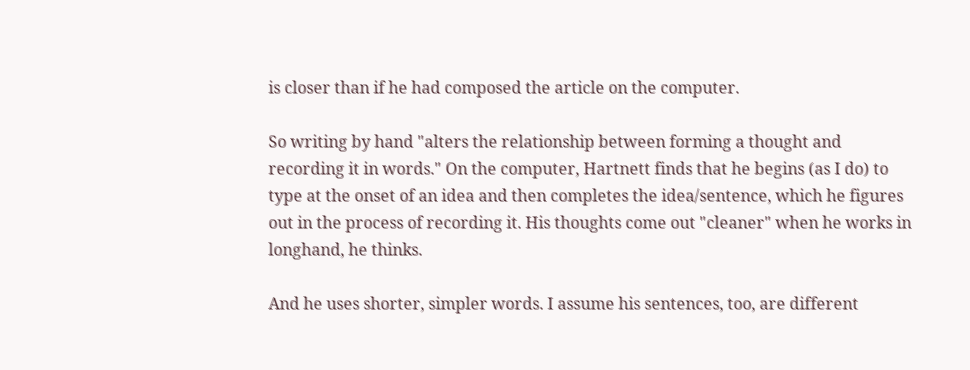is closer than if he had composed the article on the computer.

So writing by hand "alters the relationship between forming a thought and recording it in words." On the computer, Hartnett finds that he begins (as I do) to type at the onset of an idea and then completes the idea/sentence, which he figures out in the process of recording it. His thoughts come out "cleaner" when he works in longhand, he thinks.

And he uses shorter, simpler words. I assume his sentences, too, are different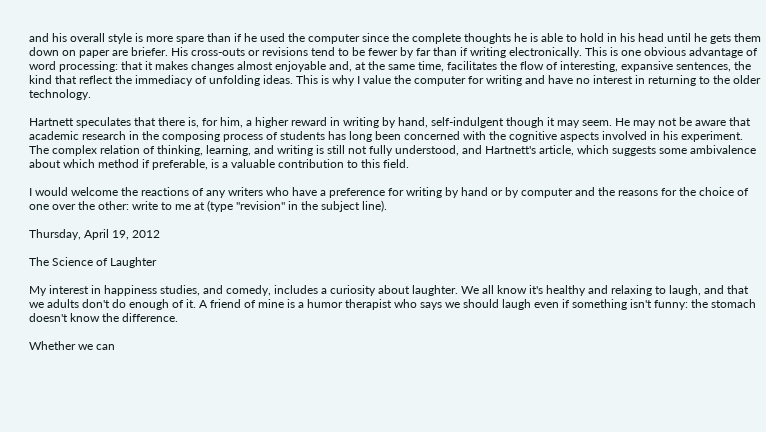and his overall style is more spare than if he used the computer since the complete thoughts he is able to hold in his head until he gets them down on paper are briefer. His cross-outs or revisions tend to be fewer by far than if writing electronically. This is one obvious advantage of word processing: that it makes changes almost enjoyable and, at the same time, facilitates the flow of interesting, expansive sentences, the kind that reflect the immediacy of unfolding ideas. This is why I value the computer for writing and have no interest in returning to the older technology.

Hartnett speculates that there is, for him, a higher reward in writing by hand, self-indulgent though it may seem. He may not be aware that academic research in the composing process of students has long been concerned with the cognitive aspects involved in his experiment. The complex relation of thinking, learning, and writing is still not fully understood, and Hartnett's article, which suggests some ambivalence about which method if preferable, is a valuable contribution to this field.

I would welcome the reactions of any writers who have a preference for writing by hand or by computer and the reasons for the choice of one over the other: write to me at (type "revision" in the subject line).

Thursday, April 19, 2012

The Science of Laughter

My interest in happiness studies, and comedy, includes a curiosity about laughter. We all know it's healthy and relaxing to laugh, and that we adults don't do enough of it. A friend of mine is a humor therapist who says we should laugh even if something isn't funny: the stomach doesn't know the difference.

Whether we can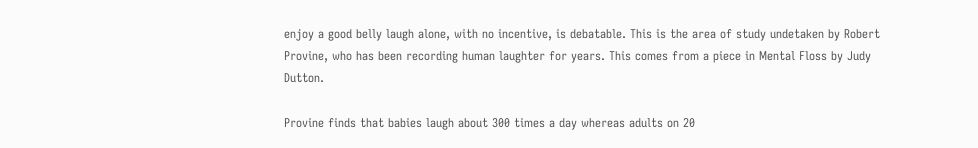enjoy a good belly laugh alone, with no incentive, is debatable. This is the area of study undetaken by Robert Provine, who has been recording human laughter for years. This comes from a piece in Mental Floss by Judy Dutton.

Provine finds that babies laugh about 300 times a day whereas adults on 20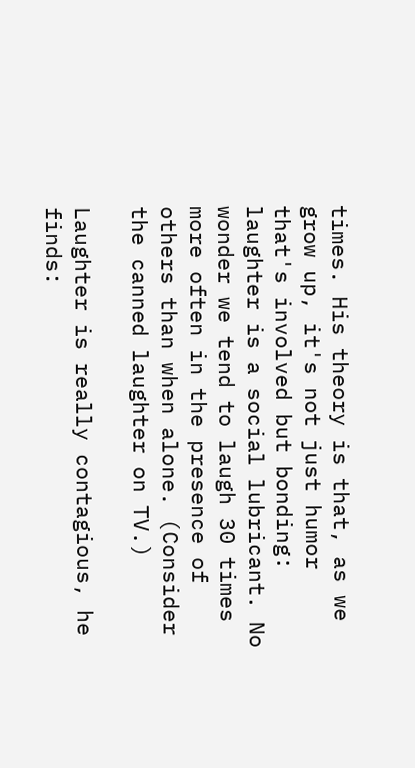times. His theory is that, as we grow up, it's not just humor that's involved but bonding: laughter is a social lubricant. No wonder we tend to laugh 30 times more often in the presence of others than when alone. (Consider the canned laughter on TV.)

Laughter is really contagious, he finds: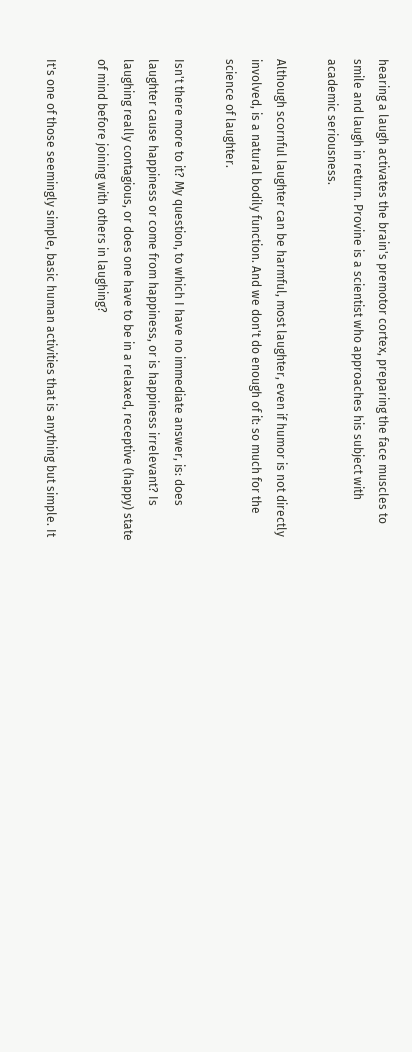hearing a laugh activates the brain's premotor cortex, preparing the face muscles to smile and laugh in return. Provine is a scientist who approaches his subject with academic seriousness.

Although scornful laughter can be harmful, most laughter, even if humor is not directly involved, is a natural bodily function. And we don't do enough of it: so much for the science of laughter.

Isn't there more to it? My question, to which I have no immediate answer, is: does laughter cause happiness or come from happiness, or is happiness irrelevant? Is laughing really contagious, or does one have to be in a relaxed, receptive (happy) state of mind before joining with others in laughing?

It's one of those seemingly simple, basic human activities that is anything but simple. It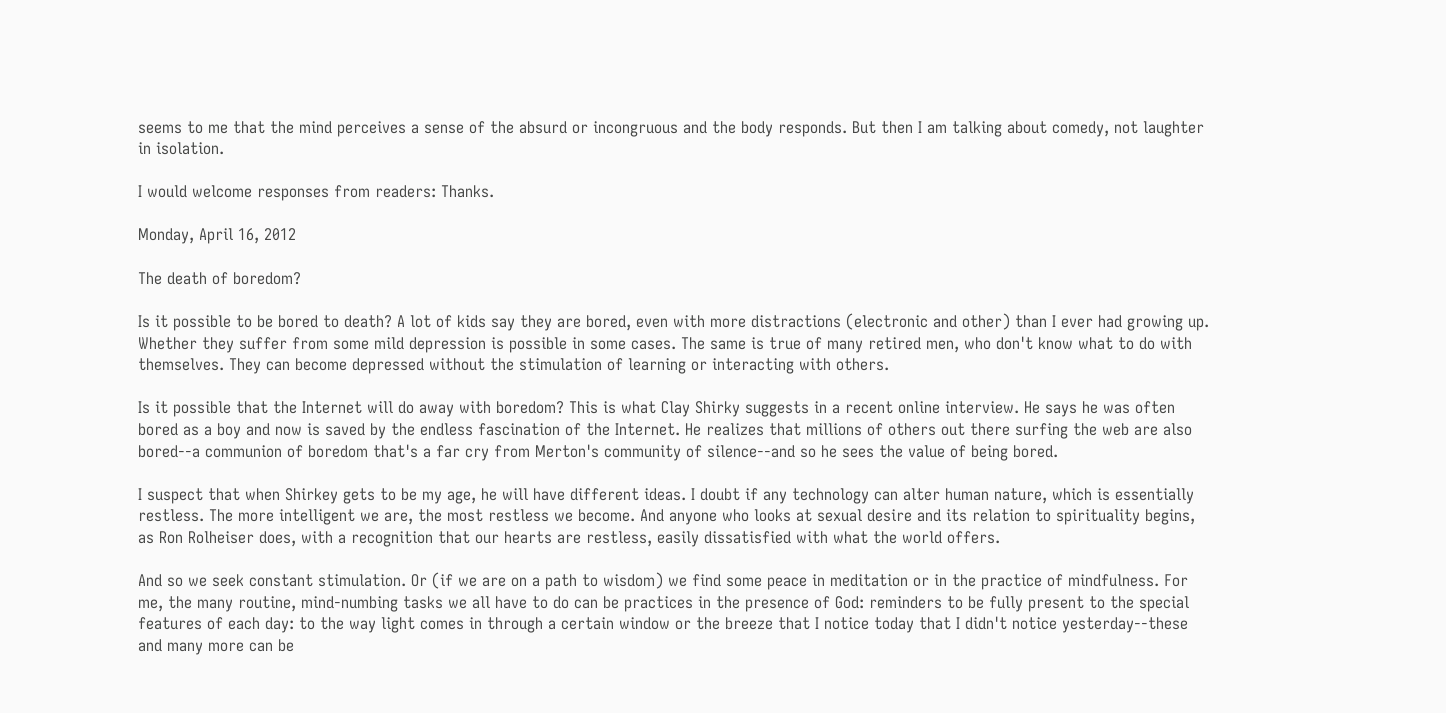seems to me that the mind perceives a sense of the absurd or incongruous and the body responds. But then I am talking about comedy, not laughter in isolation.

I would welcome responses from readers: Thanks.

Monday, April 16, 2012

The death of boredom?

Is it possible to be bored to death? A lot of kids say they are bored, even with more distractions (electronic and other) than I ever had growing up. Whether they suffer from some mild depression is possible in some cases. The same is true of many retired men, who don't know what to do with themselves. They can become depressed without the stimulation of learning or interacting with others.

Is it possible that the Internet will do away with boredom? This is what Clay Shirky suggests in a recent online interview. He says he was often bored as a boy and now is saved by the endless fascination of the Internet. He realizes that millions of others out there surfing the web are also bored--a communion of boredom that's a far cry from Merton's community of silence--and so he sees the value of being bored.

I suspect that when Shirkey gets to be my age, he will have different ideas. I doubt if any technology can alter human nature, which is essentially restless. The more intelligent we are, the most restless we become. And anyone who looks at sexual desire and its relation to spirituality begins, as Ron Rolheiser does, with a recognition that our hearts are restless, easily dissatisfied with what the world offers.

And so we seek constant stimulation. Or (if we are on a path to wisdom) we find some peace in meditation or in the practice of mindfulness. For me, the many routine, mind-numbing tasks we all have to do can be practices in the presence of God: reminders to be fully present to the special features of each day: to the way light comes in through a certain window or the breeze that I notice today that I didn't notice yesterday--these and many more can be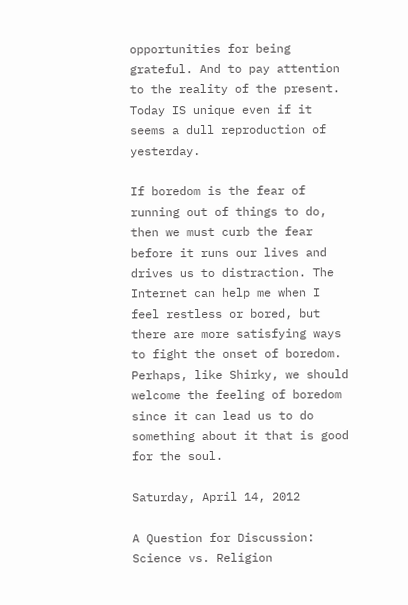opportunities for being grateful. And to pay attention to the reality of the present. Today IS unique even if it seems a dull reproduction of yesterday.

If boredom is the fear of running out of things to do, then we must curb the fear before it runs our lives and drives us to distraction. The Internet can help me when I feel restless or bored, but there are more satisfying ways to fight the onset of boredom. Perhaps, like Shirky, we should welcome the feeling of boredom since it can lead us to do something about it that is good for the soul.

Saturday, April 14, 2012

A Question for Discussion: Science vs. Religion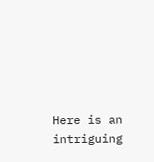Here is an intriguing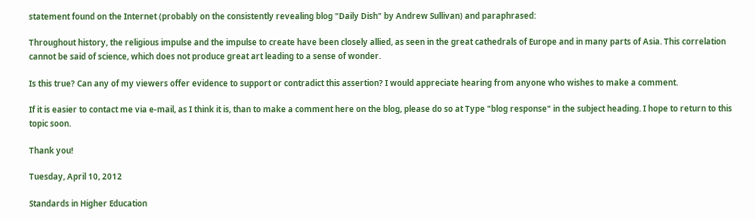statement found on the Internet (probably on the consistently revealing blog "Daily Dish" by Andrew Sullivan) and paraphrased:

Throughout history, the religious impulse and the impulse to create have been closely allied, as seen in the great cathedrals of Europe and in many parts of Asia. This correlation cannot be said of science, which does not produce great art leading to a sense of wonder.

Is this true? Can any of my viewers offer evidence to support or contradict this assertion? I would appreciate hearing from anyone who wishes to make a comment.

If it is easier to contact me via e-mail, as I think it is, than to make a comment here on the blog, please do so at Type "blog response" in the subject heading. I hope to return to this topic soon.

Thank you!

Tuesday, April 10, 2012

Standards in Higher Education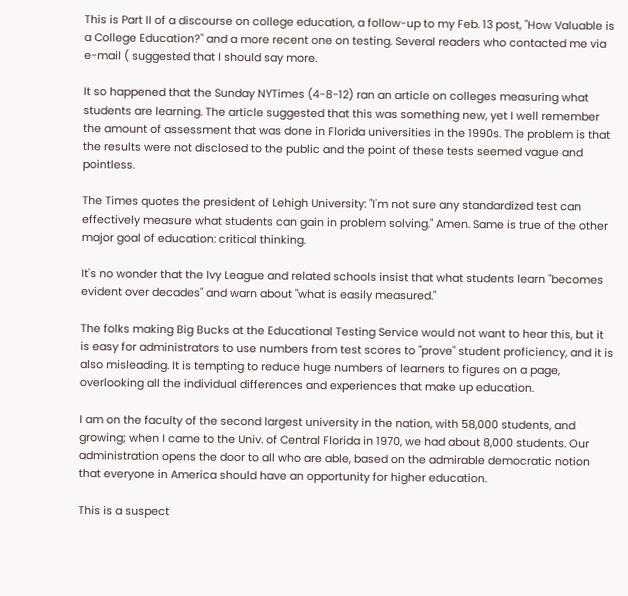This is Part II of a discourse on college education, a follow-up to my Feb. 13 post, "How Valuable is a College Education?" and a more recent one on testing. Several readers who contacted me via e-mail ( suggested that I should say more.

It so happened that the Sunday NYTimes (4-8-12) ran an article on colleges measuring what students are learning. The article suggested that this was something new, yet I well remember the amount of assessment that was done in Florida universities in the 1990s. The problem is that the results were not disclosed to the public and the point of these tests seemed vague and pointless.

The Times quotes the president of Lehigh University: "I'm not sure any standardized test can effectively measure what students can gain in problem solving." Amen. Same is true of the other major goal of education: critical thinking.

It's no wonder that the Ivy League and related schools insist that what students learn "becomes evident over decades" and warn about "what is easily measured."

The folks making Big Bucks at the Educational Testing Service would not want to hear this, but it is easy for administrators to use numbers from test scores to "prove" student proficiency, and it is also misleading. It is tempting to reduce huge numbers of learners to figures on a page, overlooking all the individual differences and experiences that make up education.

I am on the faculty of the second largest university in the nation, with 58,000 students, and growing; when I came to the Univ. of Central Florida in 1970, we had about 8,000 students. Our administration opens the door to all who are able, based on the admirable democratic notion that everyone in America should have an opportunity for higher education.

This is a suspect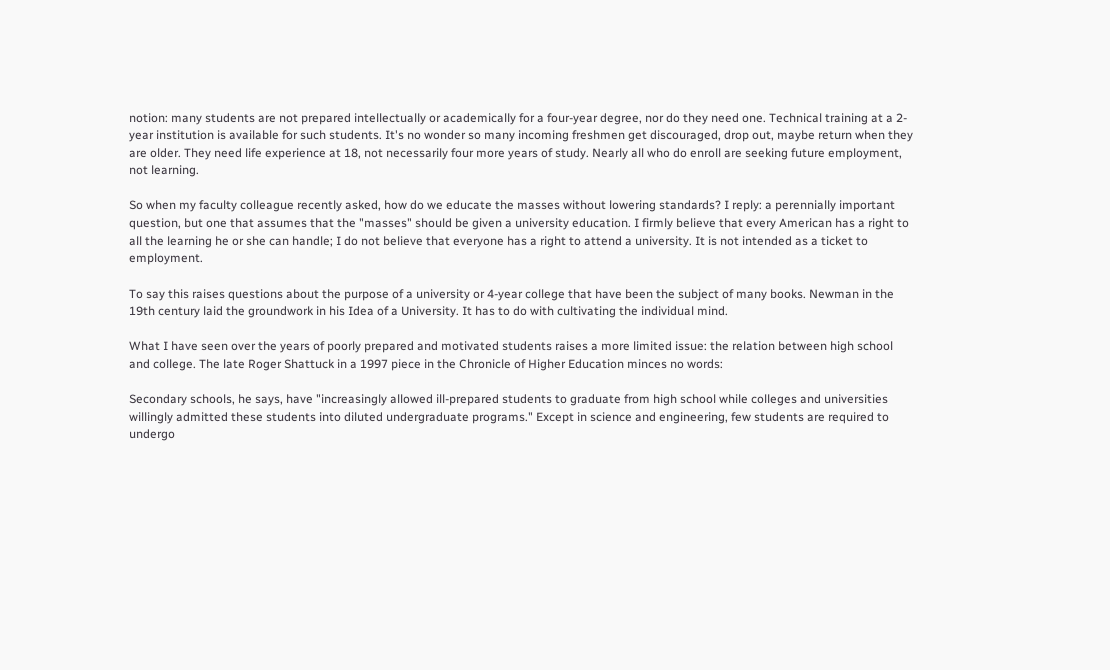notion: many students are not prepared intellectually or academically for a four-year degree, nor do they need one. Technical training at a 2-year institution is available for such students. It's no wonder so many incoming freshmen get discouraged, drop out, maybe return when they are older. They need life experience at 18, not necessarily four more years of study. Nearly all who do enroll are seeking future employment, not learning.

So when my faculty colleague recently asked, how do we educate the masses without lowering standards? I reply: a perennially important question, but one that assumes that the "masses" should be given a university education. I firmly believe that every American has a right to all the learning he or she can handle; I do not believe that everyone has a right to attend a university. It is not intended as a ticket to employment.

To say this raises questions about the purpose of a university or 4-year college that have been the subject of many books. Newman in the 19th century laid the groundwork in his Idea of a University. It has to do with cultivating the individual mind.

What I have seen over the years of poorly prepared and motivated students raises a more limited issue: the relation between high school and college. The late Roger Shattuck in a 1997 piece in the Chronicle of Higher Education minces no words:

Secondary schools, he says, have "increasingly allowed ill-prepared students to graduate from high school while colleges and universities willingly admitted these students into diluted undergraduate programs." Except in science and engineering, few students are required to undergo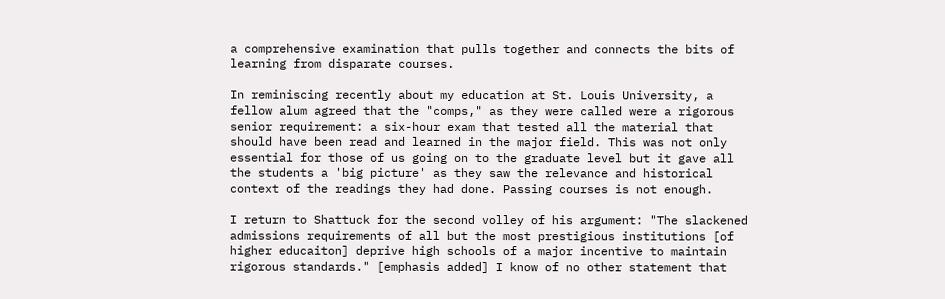a comprehensive examination that pulls together and connects the bits of learning from disparate courses.

In reminiscing recently about my education at St. Louis University, a fellow alum agreed that the "comps," as they were called were a rigorous senior requirement: a six-hour exam that tested all the material that should have been read and learned in the major field. This was not only essential for those of us going on to the graduate level but it gave all the students a 'big picture' as they saw the relevance and historical context of the readings they had done. Passing courses is not enough.

I return to Shattuck for the second volley of his argument: "The slackened admissions requirements of all but the most prestigious institutions [of higher educaiton] deprive high schools of a major incentive to maintain rigorous standards." [emphasis added] I know of no other statement that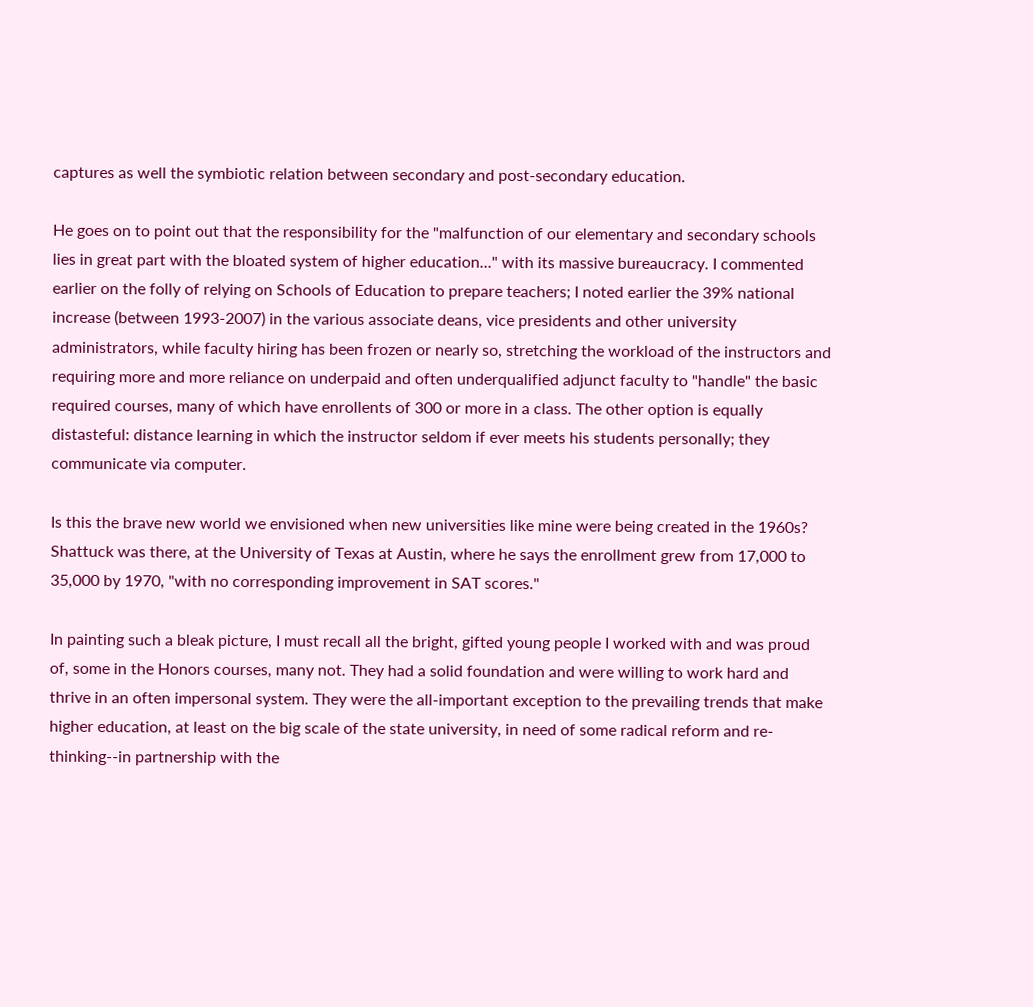captures as well the symbiotic relation between secondary and post-secondary education.

He goes on to point out that the responsibility for the "malfunction of our elementary and secondary schools lies in great part with the bloated system of higher education..." with its massive bureaucracy. I commented earlier on the folly of relying on Schools of Education to prepare teachers; I noted earlier the 39% national increase (between 1993-2007) in the various associate deans, vice presidents and other university administrators, while faculty hiring has been frozen or nearly so, stretching the workload of the instructors and requiring more and more reliance on underpaid and often underqualified adjunct faculty to "handle" the basic required courses, many of which have enrollents of 300 or more in a class. The other option is equally distasteful: distance learning in which the instructor seldom if ever meets his students personally; they communicate via computer.

Is this the brave new world we envisioned when new universities like mine were being created in the 1960s? Shattuck was there, at the University of Texas at Austin, where he says the enrollment grew from 17,000 to 35,000 by 1970, "with no corresponding improvement in SAT scores."

In painting such a bleak picture, I must recall all the bright, gifted young people I worked with and was proud of, some in the Honors courses, many not. They had a solid foundation and were willing to work hard and thrive in an often impersonal system. They were the all-important exception to the prevailing trends that make higher education, at least on the big scale of the state university, in need of some radical reform and re-thinking--in partnership with the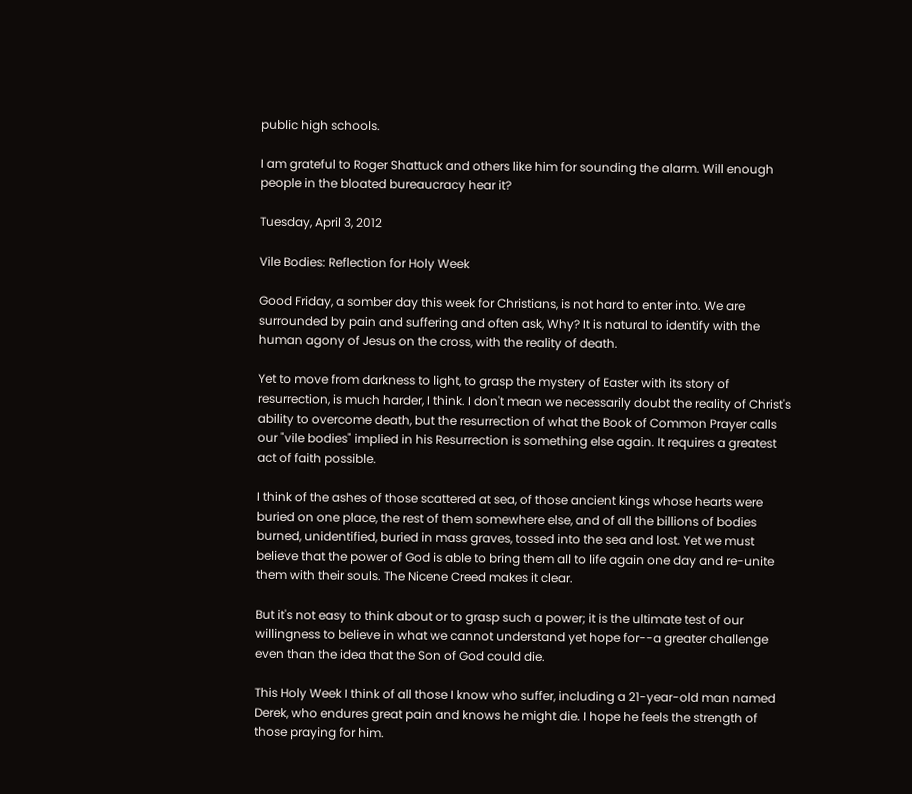public high schools.

I am grateful to Roger Shattuck and others like him for sounding the alarm. Will enough people in the bloated bureaucracy hear it?

Tuesday, April 3, 2012

Vile Bodies: Reflection for Holy Week

Good Friday, a somber day this week for Christians, is not hard to enter into. We are surrounded by pain and suffering and often ask, Why? It is natural to identify with the human agony of Jesus on the cross, with the reality of death.

Yet to move from darkness to light, to grasp the mystery of Easter with its story of resurrection, is much harder, I think. I don't mean we necessarily doubt the reality of Christ's ability to overcome death, but the resurrection of what the Book of Common Prayer calls our "vile bodies" implied in his Resurrection is something else again. It requires a greatest act of faith possible.

I think of the ashes of those scattered at sea, of those ancient kings whose hearts were buried on one place, the rest of them somewhere else, and of all the billions of bodies burned, unidentified, buried in mass graves, tossed into the sea and lost. Yet we must believe that the power of God is able to bring them all to life again one day and re-unite them with their souls. The Nicene Creed makes it clear.

But it's not easy to think about or to grasp such a power; it is the ultimate test of our willingness to believe in what we cannot understand yet hope for--a greater challenge even than the idea that the Son of God could die.

This Holy Week I think of all those I know who suffer, including a 21-year-old man named Derek, who endures great pain and knows he might die. I hope he feels the strength of those praying for him.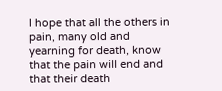I hope that all the others in pain, many old and yearning for death, know that the pain will end and that their death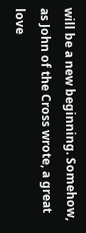will be a new beginning. Somehow, as John of the Cross wrote, a great love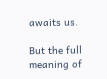awaits us.

But the full meaning of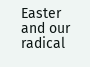Easter and our radical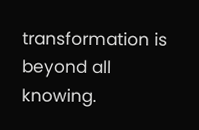transformation is beyond all knowing.